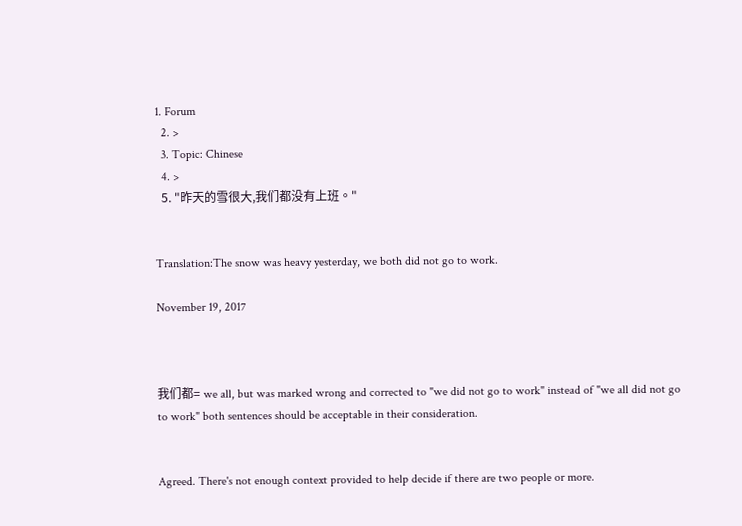1. Forum
  2. >
  3. Topic: Chinese
  4. >
  5. "昨天的雪很大,我们都没有上班。"


Translation:The snow was heavy yesterday, we both did not go to work.

November 19, 2017



我们都= we all, but was marked wrong and corrected to "we did not go to work" instead of "we all did not go to work" both sentences should be acceptable in their consideration.


Agreed. There's not enough context provided to help decide if there are two people or more.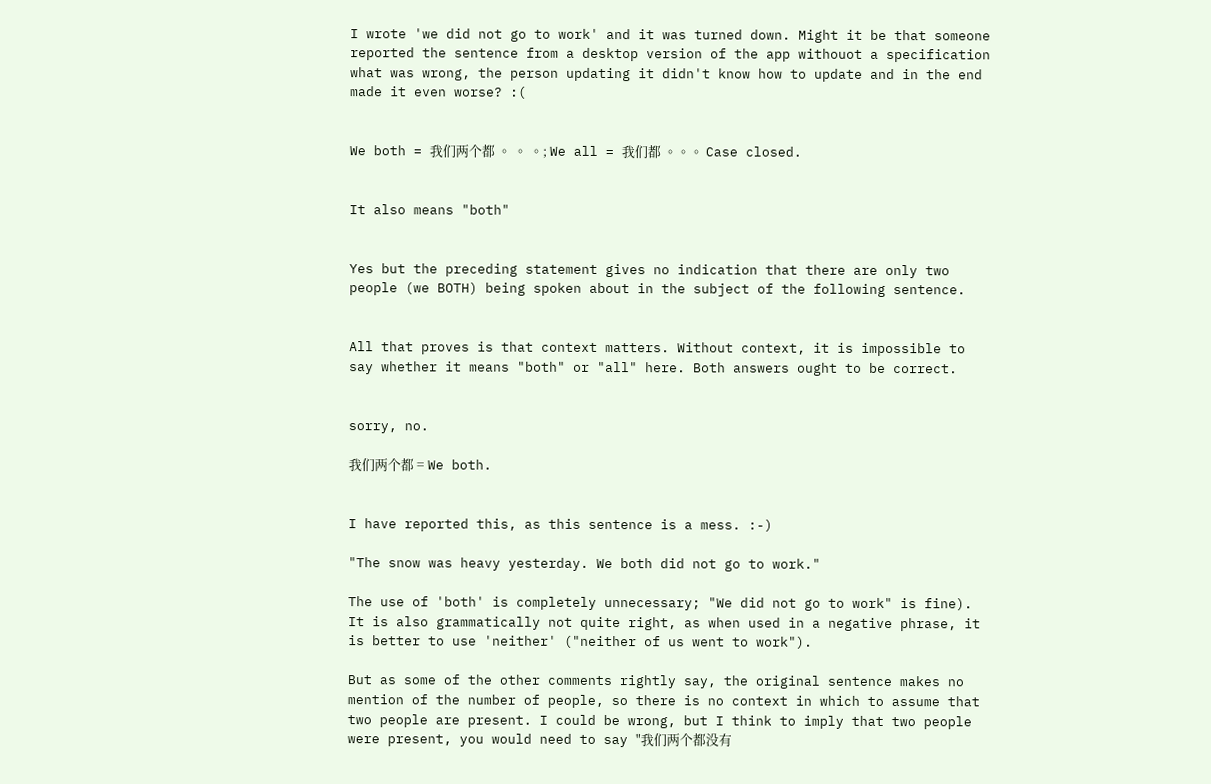I wrote 'we did not go to work' and it was turned down. Might it be that someone reported the sentence from a desktop version of the app withouot a specification what was wrong, the person updating it didn't know how to update and in the end made it even worse? :(


We both = 我们两个都 。 。 。; We all = 我们都 。。。 Case closed.


It also means "both"


Yes but the preceding statement gives no indication that there are only two people (we BOTH) being spoken about in the subject of the following sentence.


All that proves is that context matters. Without context, it is impossible to say whether it means "both" or "all" here. Both answers ought to be correct.


sorry, no.

我们两个都 = We both.


I have reported this, as this sentence is a mess. :-)

"The snow was heavy yesterday. We both did not go to work."

The use of 'both' is completely unnecessary; "We did not go to work" is fine). It is also grammatically not quite right, as when used in a negative phrase, it is better to use 'neither' ("neither of us went to work").

But as some of the other comments rightly say, the original sentence makes no mention of the number of people, so there is no context in which to assume that two people are present. I could be wrong, but I think to imply that two people were present, you would need to say "我们两个都没有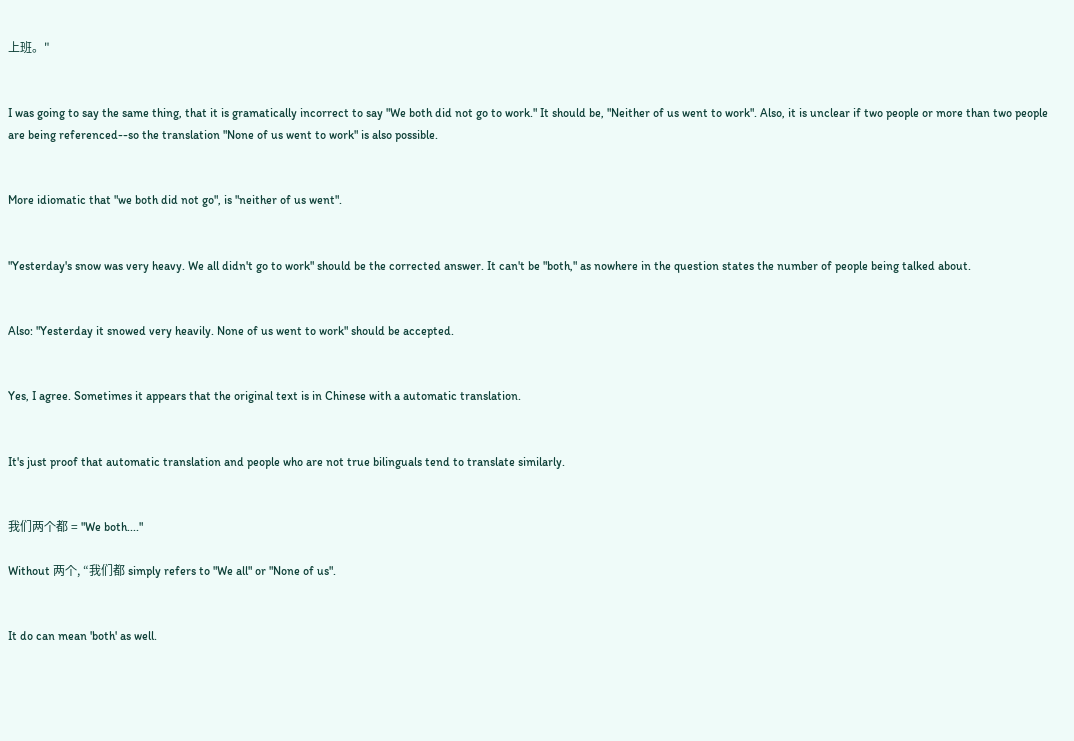上班。"


I was going to say the same thing, that it is gramatically incorrect to say "We both did not go to work." It should be, "Neither of us went to work". Also, it is unclear if two people or more than two people are being referenced--so the translation "None of us went to work" is also possible.


More idiomatic that "we both did not go", is "neither of us went".


"Yesterday's snow was very heavy. We all didn't go to work" should be the corrected answer. It can't be "both," as nowhere in the question states the number of people being talked about.


Also: "Yesterday it snowed very heavily. None of us went to work" should be accepted.


Yes, I agree. Sometimes it appears that the original text is in Chinese with a automatic translation.


It's just proof that automatic translation and people who are not true bilinguals tend to translate similarly.


我们两个都 = "We both...."

Without 两个, “我们都 simply refers to "We all" or "None of us".


It do can mean 'both' as well.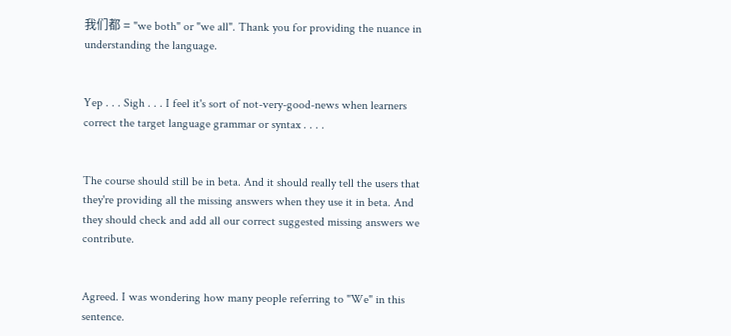我们都 = "we both" or "we all". Thank you for providing the nuance in understanding the language.


Yep . . . Sigh . . . I feel it's sort of not-very-good-news when learners correct the target language grammar or syntax . . . .


The course should still be in beta. And it should really tell the users that they're providing all the missing answers when they use it in beta. And they should check and add all our correct suggested missing answers we contribute.


Agreed. I was wondering how many people referring to "We" in this sentence.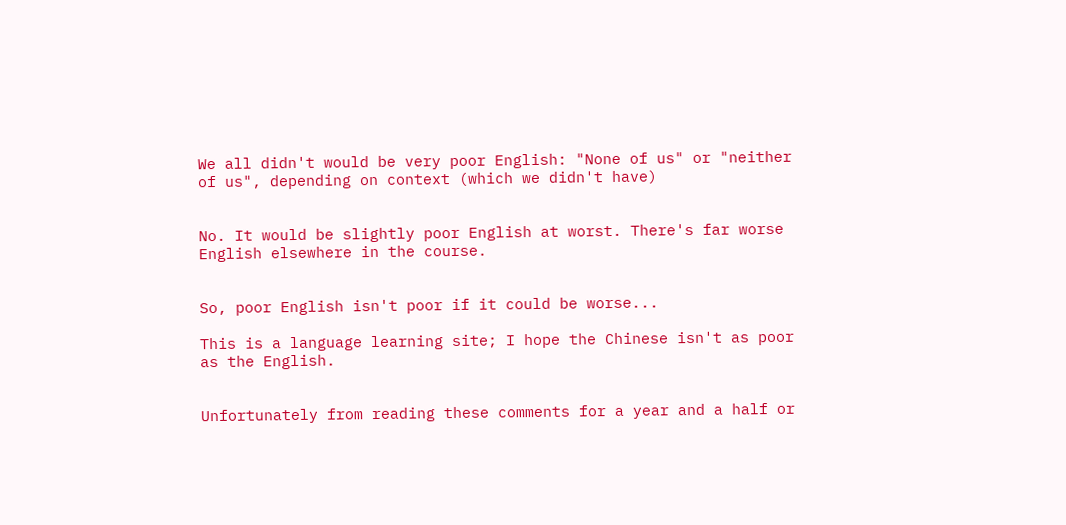We all didn't would be very poor English: "None of us" or "neither of us", depending on context (which we didn't have)


No. It would be slightly poor English at worst. There's far worse English elsewhere in the course.


So, poor English isn't poor if it could be worse...

This is a language learning site; I hope the Chinese isn't as poor as the English.


Unfortunately from reading these comments for a year and a half or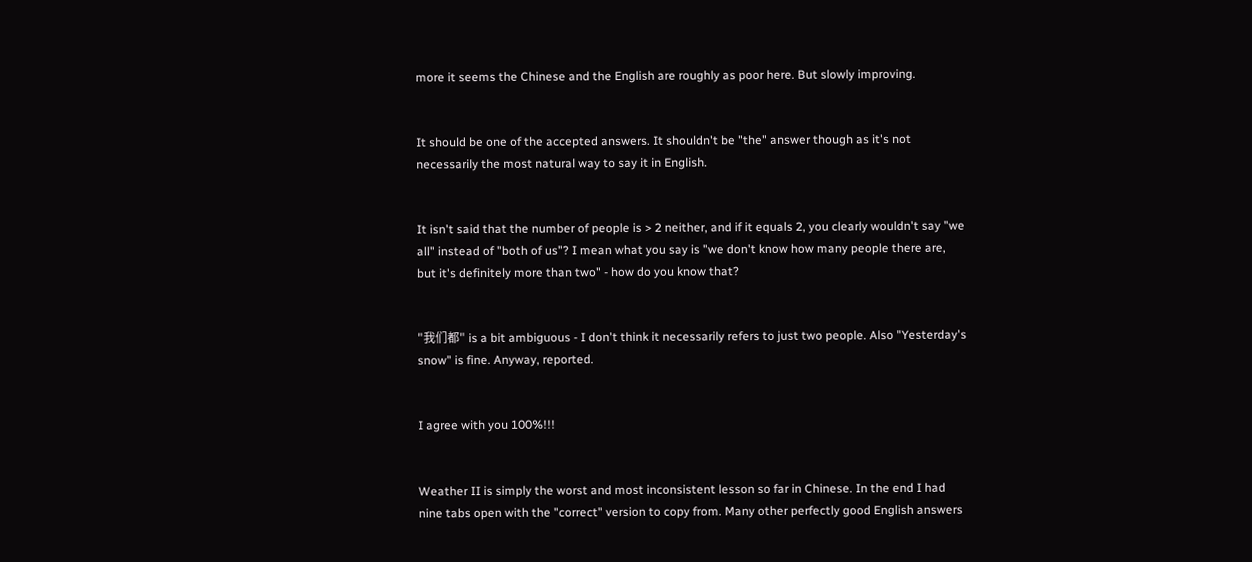more it seems the Chinese and the English are roughly as poor here. But slowly improving.


It should be one of the accepted answers. It shouldn't be "the" answer though as it's not necessarily the most natural way to say it in English.


It isn't said that the number of people is > 2 neither, and if it equals 2, you clearly wouldn't say "we all" instead of "both of us"? I mean what you say is "we don't know how many people there are, but it's definitely more than two" - how do you know that?


"我们都" is a bit ambiguous - I don't think it necessarily refers to just two people. Also "Yesterday's snow" is fine. Anyway, reported.


I agree with you 100%!!!


Weather II is simply the worst and most inconsistent lesson so far in Chinese. In the end I had nine tabs open with the "correct" version to copy from. Many other perfectly good English answers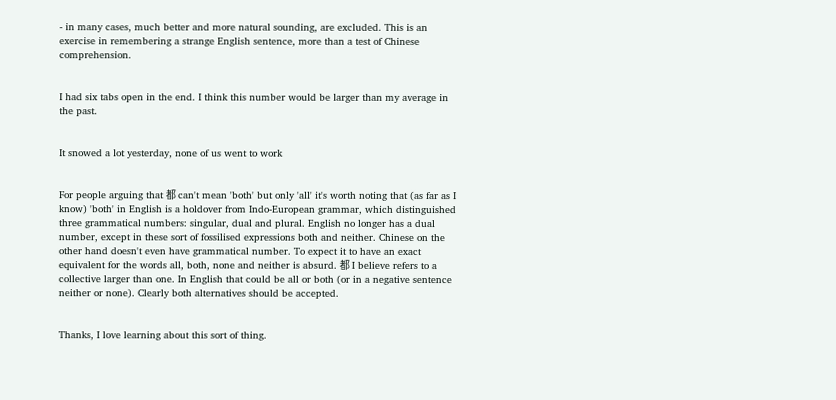- in many cases, much better and more natural sounding, are excluded. This is an exercise in remembering a strange English sentence, more than a test of Chinese comprehension.


I had six tabs open in the end. I think this number would be larger than my average in the past.


It snowed a lot yesterday, none of us went to work


For people arguing that 都 can't mean 'both' but only 'all' it's worth noting that (as far as I know) 'both' in English is a holdover from Indo-European grammar, which distinguished three grammatical numbers: singular, dual and plural. English no longer has a dual number, except in these sort of fossilised expressions both and neither. Chinese on the other hand doesn't even have grammatical number. To expect it to have an exact equivalent for the words all, both, none and neither is absurd. 都 I believe refers to a collective larger than one. In English that could be all or both (or in a negative sentence neither or none). Clearly both alternatives should be accepted.


Thanks, I love learning about this sort of thing.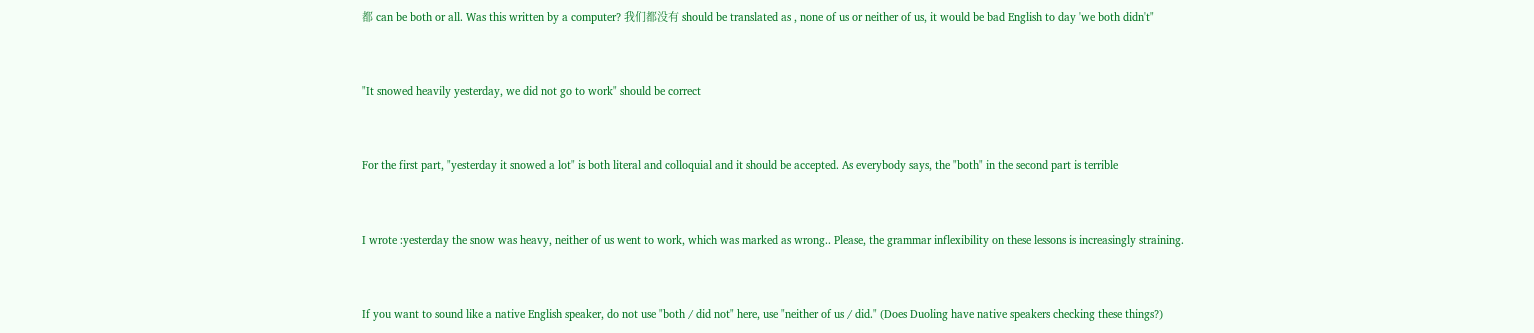都 can be both or all. Was this written by a computer? 我们都没有 should be translated as , none of us or neither of us, it would be bad English to day 'we both didn't"


"It snowed heavily yesterday, we did not go to work" should be correct


For the first part, "yesterday it snowed a lot" is both literal and colloquial and it should be accepted. As everybody says, the "both" in the second part is terrible


I wrote :yesterday the snow was heavy, neither of us went to work, which was marked as wrong.. Please, the grammar inflexibility on these lessons is increasingly straining.


If you want to sound like a native English speaker, do not use "both / did not" here, use "neither of us / did." (Does Duoling have native speakers checking these things?)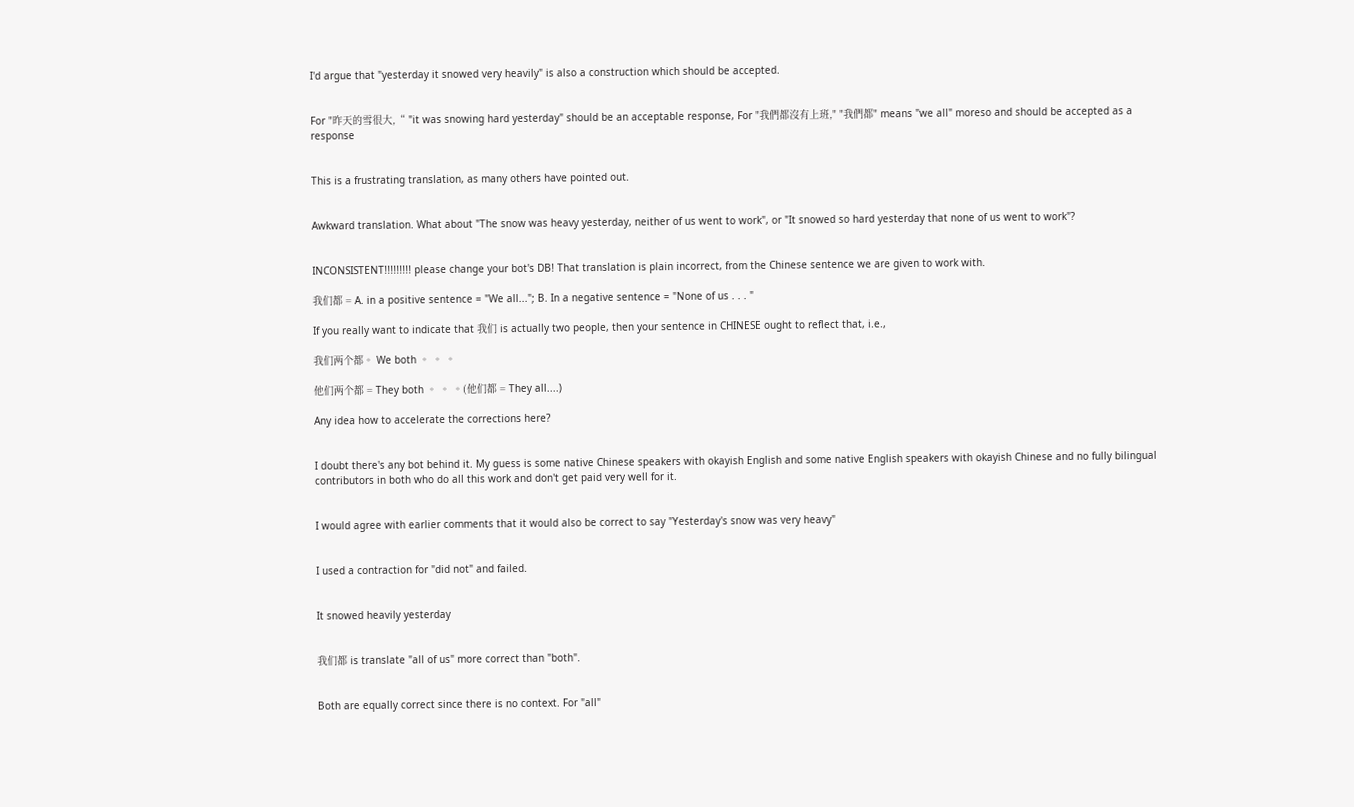I'd argue that "yesterday it snowed very heavily" is also a construction which should be accepted.


For "昨天的雪很大,“ "it was snowing hard yesterday" should be an acceptable response, For "我們都沒有上班," "我們都" means "we all" moreso and should be accepted as a response


This is a frustrating translation, as many others have pointed out.


Awkward translation. What about "The snow was heavy yesterday, neither of us went to work", or "It snowed so hard yesterday that none of us went to work"?


INCONSISTENT!!!!!!!!! please change your bot's DB! That translation is plain incorrect, from the Chinese sentence we are given to work with.

我们都 = A. in a positive sentence = "We all..."; B. In a negative sentence = "None of us . . . "

If you really want to indicate that 我们 is actually two people, then your sentence in CHINESE ought to reflect that, i.e.,

我们两个都。 We both 。 。 。

他们两个都 = They both 。 。 。(他们都 = They all....)

Any idea how to accelerate the corrections here?


I doubt there's any bot behind it. My guess is some native Chinese speakers with okayish English and some native English speakers with okayish Chinese and no fully bilingual contributors in both who do all this work and don't get paid very well for it.


I would agree with earlier comments that it would also be correct to say "Yesterday's snow was very heavy"


I used a contraction for "did not" and failed.


It snowed heavily yesterday


我们都 is translate "all of us" more correct than "both".


Both are equally correct since there is no context. For "all"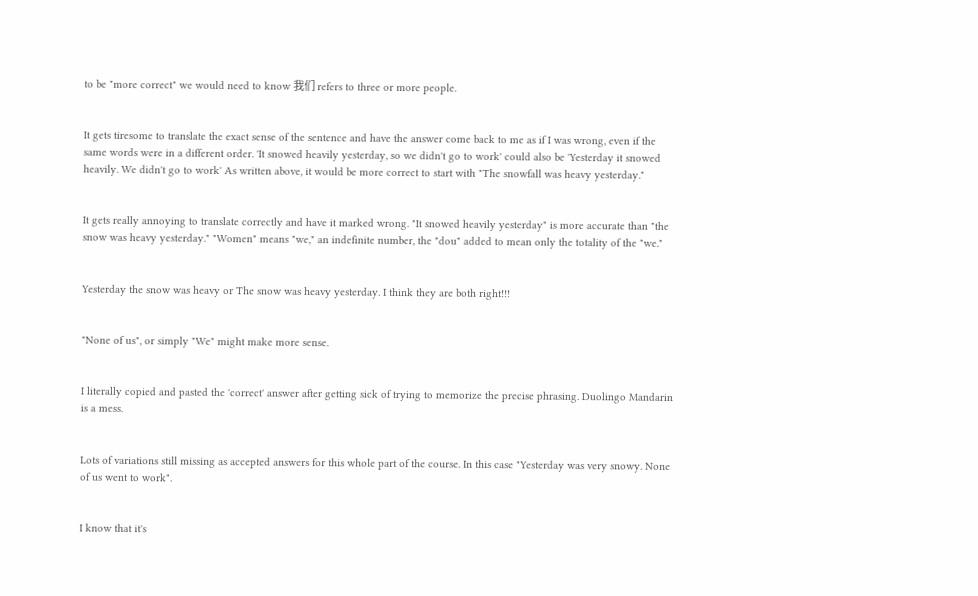to be "more correct" we would need to know 我们 refers to three or more people.


It gets tiresome to translate the exact sense of the sentence and have the answer come back to me as if I was wrong, even if the same words were in a different order. 'It snowed heavily yesterday, so we didn't go to work' could also be 'Yesterday it snowed heavily. We didn't go to work' As written above, it would be more correct to start with "The snowfall was heavy yesterday."


It gets really annoying to translate correctly and have it marked wrong. "It snowed heavily yesterday" is more accurate than "the snow was heavy yesterday." "Women" means "we," an indefinite number, the "dou" added to mean only the totality of the "we."


Yesterday the snow was heavy or The snow was heavy yesterday. I think they are both right!!!


"None of us", or simply "We" might make more sense.


I literally copied and pasted the 'correct' answer after getting sick of trying to memorize the precise phrasing. Duolingo Mandarin is a mess.


Lots of variations still missing as accepted answers for this whole part of the course. In this case "Yesterday was very snowy. None of us went to work".


I know that it's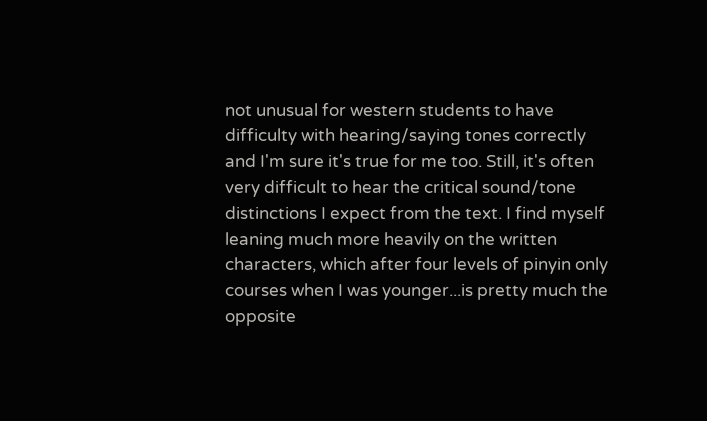not unusual for western students to have difficulty with hearing/saying tones correctly and I'm sure it's true for me too. Still, it's often very difficult to hear the critical sound/tone distinctions I expect from the text. I find myself leaning much more heavily on the written characters, which after four levels of pinyin only courses when I was younger...is pretty much the opposite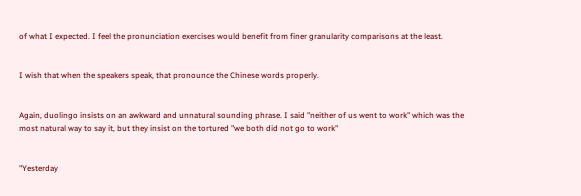of what I expected. I feel the pronunciation exercises would benefit from finer granularity comparisons at the least.


I wish that when the speakers speak, that pronounce the Chinese words properly.


Again, duolingo insists on an awkward and unnatural sounding phrase. I said "neither of us went to work" which was the most natural way to say it, but they insist on the tortured "we both did not go to work"


"Yesterday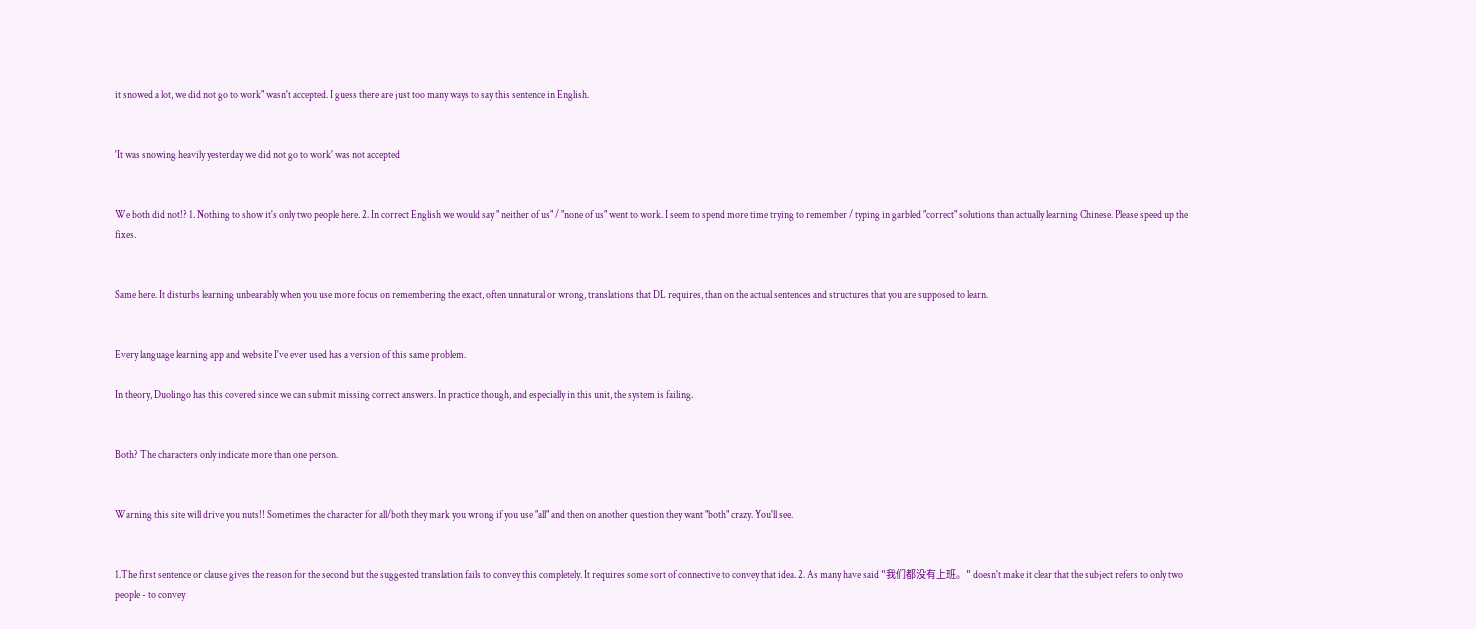it snowed a lot, we did not go to work" wasn't accepted. I guess there are just too many ways to say this sentence in English.


'It was snowing heavily yesterday we did not go to work' was not accepted


We both did not!? 1. Nothing to show it's only two people here. 2. In correct English we would say " neither of us" / "none of us" went to work. I seem to spend more time trying to remember / typing in garbled "correct" solutions than actually learning Chinese. Please speed up the fixes.


Same here. It disturbs learning unbearably when you use more focus on remembering the exact, often unnatural or wrong, translations that DL requires, than on the actual sentences and structures that you are supposed to learn.


Every language learning app and website I've ever used has a version of this same problem.

In theory, Duolingo has this covered since we can submit missing correct answers. In practice though, and especially in this unit, the system is failing.


Both? The characters only indicate more than one person.


Warning this site will drive you nuts!! Sometimes the character for all/both they mark you wrong if you use "all" and then on another question they want "both" crazy. You'll see.


1.The first sentence or clause gives the reason for the second but the suggested translation fails to convey this completely. It requires some sort of connective to convey that idea. 2. As many have said "我们都没有上班。" doesn't make it clear that the subject refers to only two people - to convey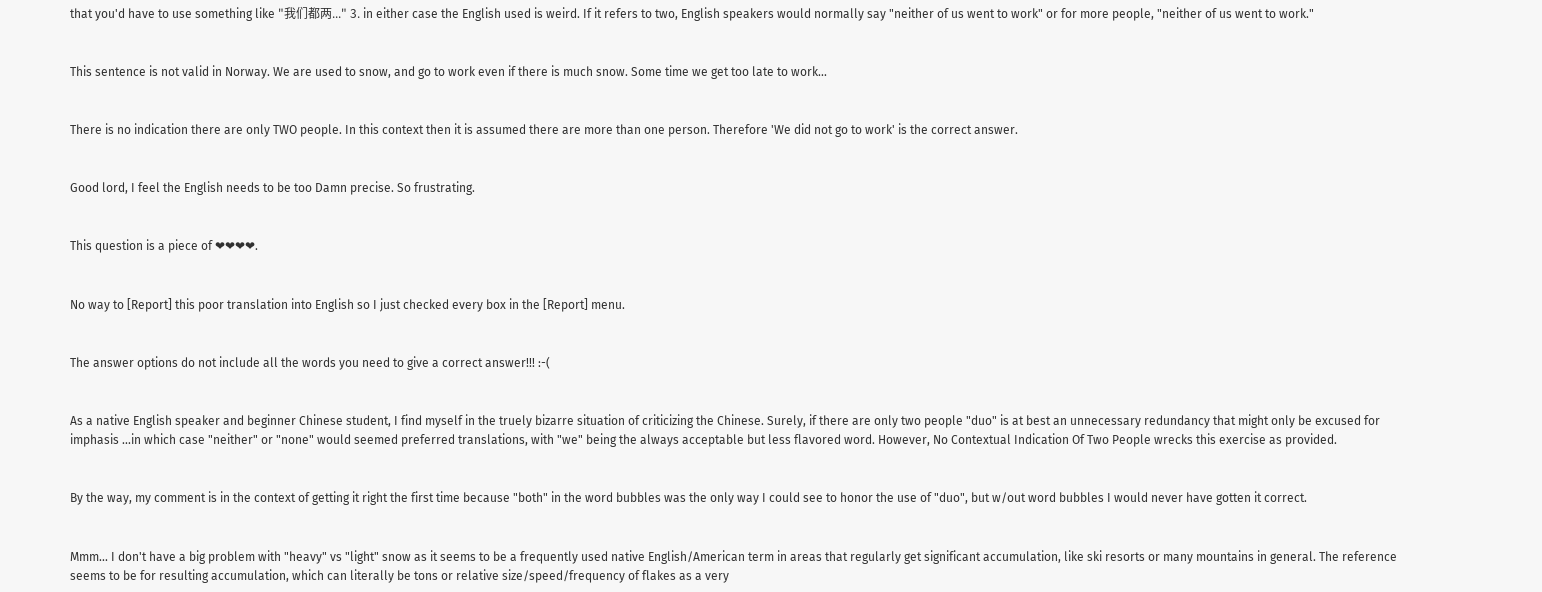that you'd have to use something like "我们都两..." 3. in either case the English used is weird. If it refers to two, English speakers would normally say "neither of us went to work" or for more people, "neither of us went to work."


This sentence is not valid in Norway. We are used to snow, and go to work even if there is much snow. Some time we get too late to work...


There is no indication there are only TWO people. In this context then it is assumed there are more than one person. Therefore 'We did not go to work' is the correct answer.


Good lord, I feel the English needs to be too Damn precise. So frustrating.


This question is a piece of ❤❤❤❤.


No way to [Report] this poor translation into English so I just checked every box in the [Report] menu.


The answer options do not include all the words you need to give a correct answer!!! :-(


As a native English speaker and beginner Chinese student, I find myself in the truely bizarre situation of criticizing the Chinese. Surely, if there are only two people "duo" is at best an unnecessary redundancy that might only be excused for imphasis ...in which case "neither" or "none" would seemed preferred translations, with "we" being the always acceptable but less flavored word. However, No Contextual Indication Of Two People wrecks this exercise as provided.


By the way, my comment is in the context of getting it right the first time because "both" in the word bubbles was the only way I could see to honor the use of "duo", but w/out word bubbles I would never have gotten it correct.


Mmm... I don't have a big problem with "heavy" vs "light" snow as it seems to be a frequently used native English/American term in areas that regularly get significant accumulation, like ski resorts or many mountains in general. The reference seems to be for resulting accumulation, which can literally be tons or relative size/speed/frequency of flakes as a very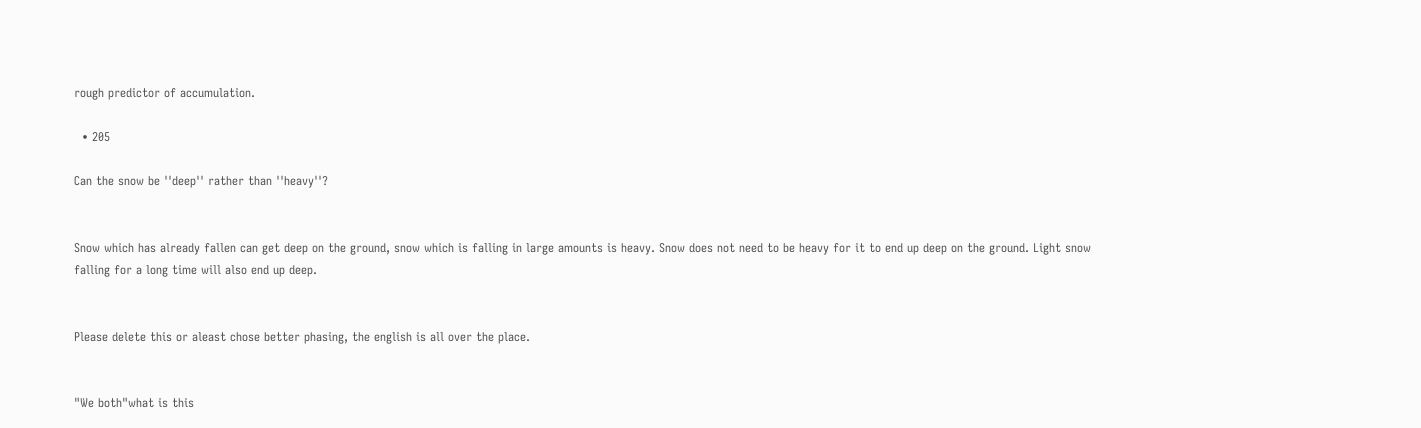rough predictor of accumulation.

  • 205

Can the snow be ''deep'' rather than ''heavy''?


Snow which has already fallen can get deep on the ground, snow which is falling in large amounts is heavy. Snow does not need to be heavy for it to end up deep on the ground. Light snow falling for a long time will also end up deep.


Please delete this or aleast chose better phasing, the english is all over the place.


"We both"what is this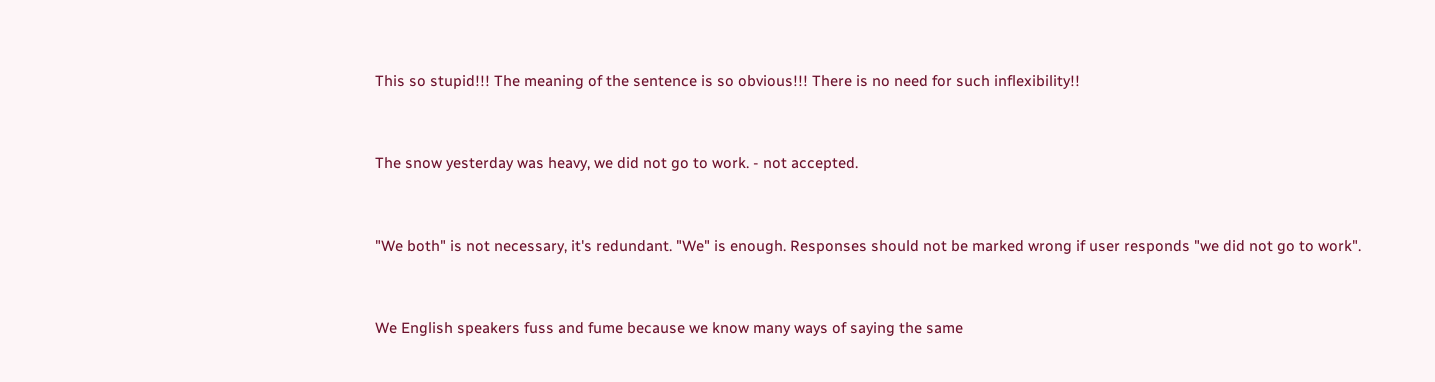This so stupid!!! The meaning of the sentence is so obvious!!! There is no need for such inflexibility!!


The snow yesterday was heavy, we did not go to work. - not accepted.


"We both" is not necessary, it's redundant. "We" is enough. Responses should not be marked wrong if user responds "we did not go to work".


We English speakers fuss and fume because we know many ways of saying the same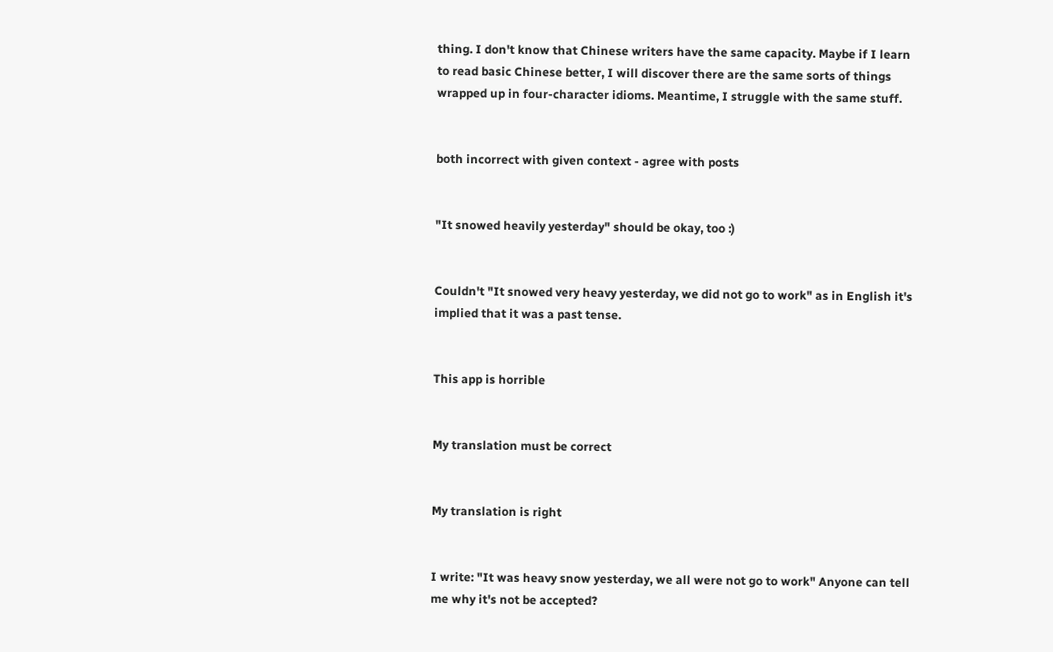thing. I don't know that Chinese writers have the same capacity. Maybe if I learn to read basic Chinese better, I will discover there are the same sorts of things wrapped up in four-character idioms. Meantime, I struggle with the same stuff.


both incorrect with given context - agree with posts


"It snowed heavily yesterday" should be okay, too :)


Couldn't "It snowed very heavy yesterday, we did not go to work" as in English it's implied that it was a past tense.


This app is horrible


My translation must be correct


My translation is right


I write: "It was heavy snow yesterday, we all were not go to work" Anyone can tell me why it's not be accepted?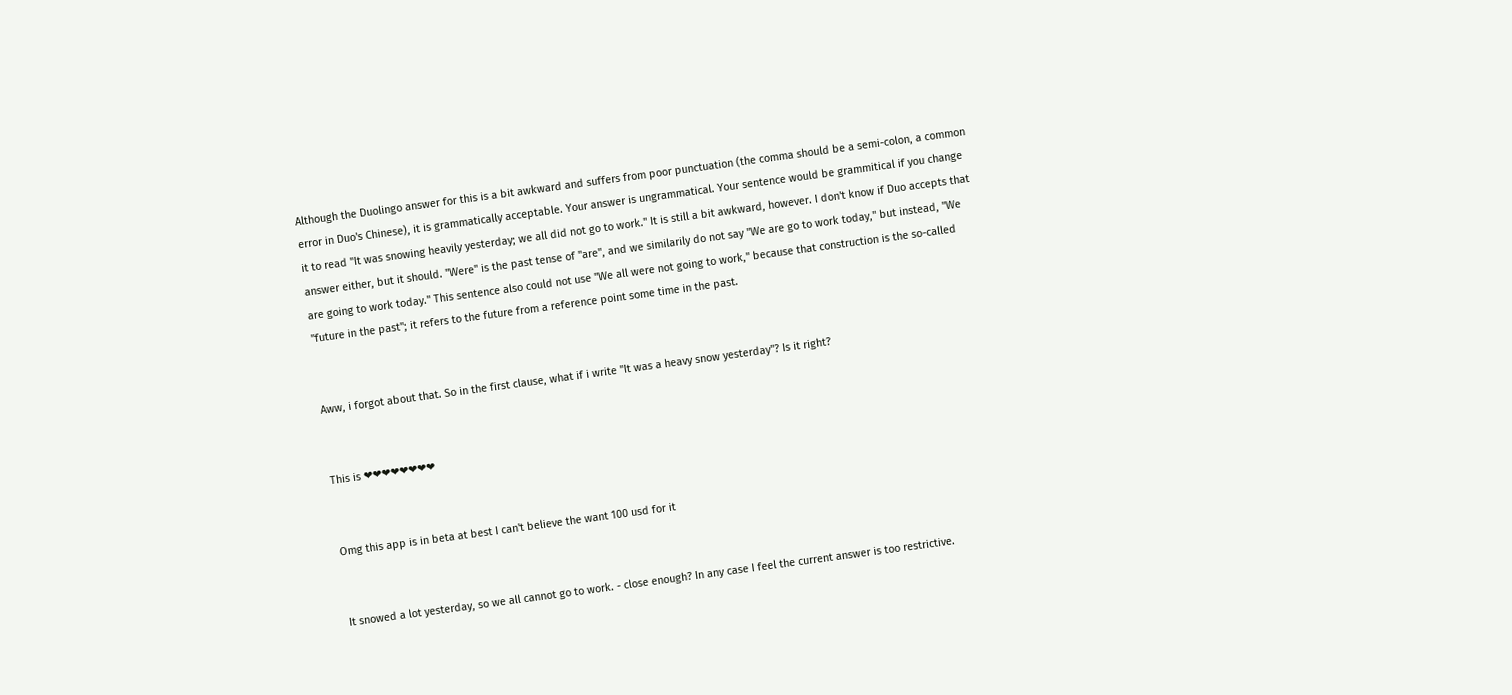Although the Duolingo answer for this is a bit awkward and suffers from poor punctuation (the comma should be a semi-colon, a common error in Duo's Chinese), it is grammatically acceptable. Your answer is ungrammatical. Your sentence would be grammitical if you change it to read "It was snowing heavily yesterday; we all did not go to work." It is still a bit awkward, however. I don't know if Duo accepts that answer either, but it should. "Were" is the past tense of "are", and we similarily do not say "We are go to work today," but instead, "We are going to work today." This sentence also could not use "We all were not going to work," because that construction is the so-called "future in the past"; it refers to the future from a reference point some time in the past.


Aww, i forgot about that. So in the first clause, what if i write "It was a heavy snow yesterday"? Is it right?


This is ❤❤❤❤❤❤❤❤


Omg this app is in beta at best I can't believe the want 100 usd for it


It snowed a lot yesterday, so we all cannot go to work. - close enough? In any case I feel the current answer is too restrictive.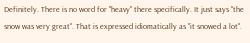Definitely. There is no word for "heavy" there specifically. It just says "the snow was very great". That is expressed idiomatically as "it snowed a lot".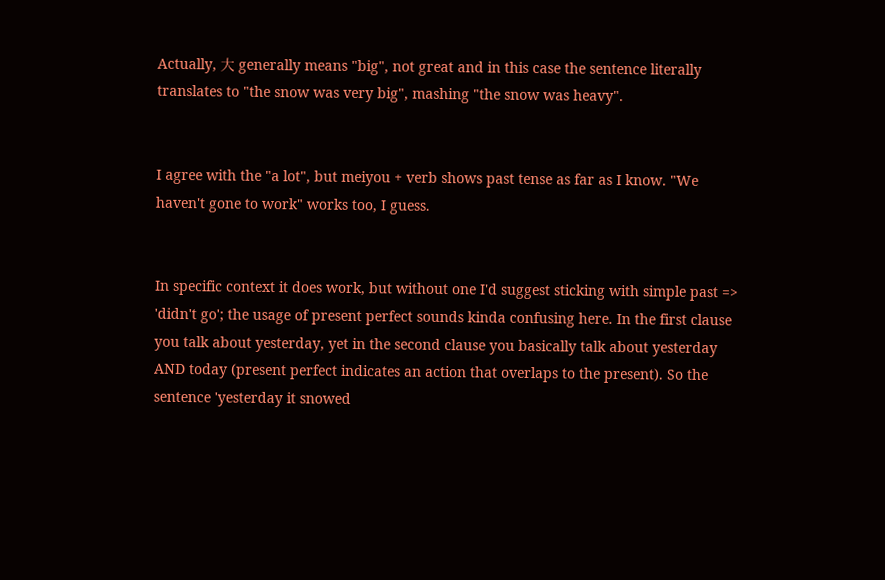Actually, 大 generally means "big", not great and in this case the sentence literally translates to "the snow was very big", mashing "the snow was heavy".


I agree with the "a lot", but meiyou + verb shows past tense as far as I know. "We haven't gone to work" works too, I guess.


In specific context it does work, but without one I'd suggest sticking with simple past => 'didn't go'; the usage of present perfect sounds kinda confusing here. In the first clause you talk about yesterday, yet in the second clause you basically talk about yesterday AND today (present perfect indicates an action that overlaps to the present). So the sentence 'yesterday it snowed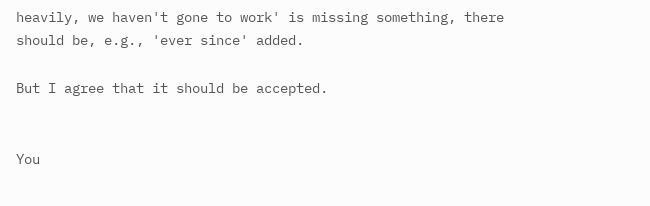heavily, we haven't gone to work' is missing something, there should be, e.g., 'ever since' added.

But I agree that it should be accepted.


You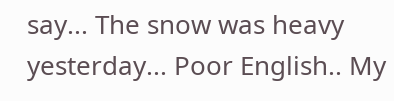say... The snow was heavy yesterday... Poor English.. My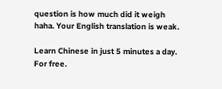question is how much did it weigh haha. Your English translation is weak.

Learn Chinese in just 5 minutes a day. For free.